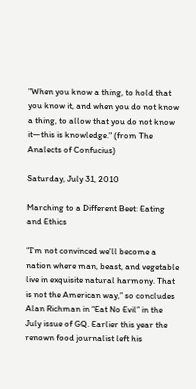"When you know a thing, to hold that you know it, and when you do not know a thing, to allow that you do not know it—this is knowledge." (from The Analects of Confucius)

Saturday, July 31, 2010

Marching to a Different Beet: Eating and Ethics

“I'm not convinced we'll become a nation where man, beast, and vegetable live in exquisite natural harmony. That is not the American way,” so concludes Alan Richman in “Eat No Evil” in the July issue of GQ. Earlier this year the renown food journalist left his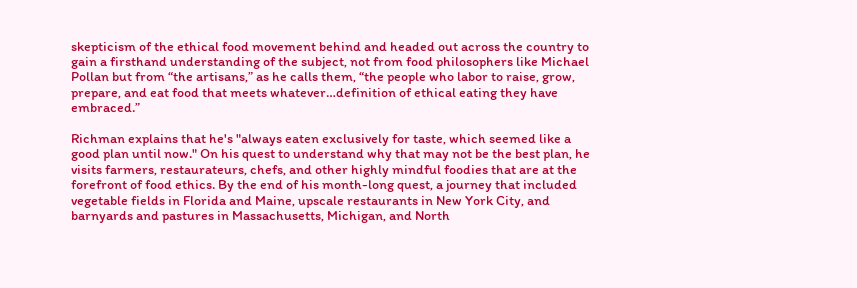skepticism of the ethical food movement behind and headed out across the country to gain a firsthand understanding of the subject, not from food philosophers like Michael Pollan but from “the artisans,” as he calls them, “the people who labor to raise, grow, prepare, and eat food that meets whatever…definition of ethical eating they have embraced.”

Richman explains that he's "always eaten exclusively for taste, which seemed like a good plan until now." On his quest to understand why that may not be the best plan, he visits farmers, restaurateurs, chefs, and other highly mindful foodies that are at the forefront of food ethics. By the end of his month-long quest, a journey that included vegetable fields in Florida and Maine, upscale restaurants in New York City, and barnyards and pastures in Massachusetts, Michigan, and North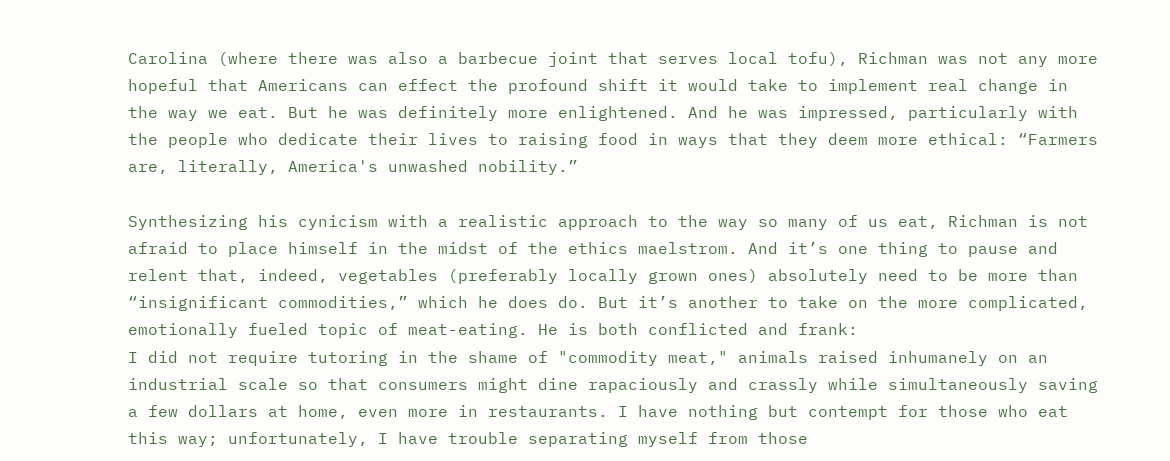Carolina (where there was also a barbecue joint that serves local tofu), Richman was not any more hopeful that Americans can effect the profound shift it would take to implement real change in the way we eat. But he was definitely more enlightened. And he was impressed, particularly with the people who dedicate their lives to raising food in ways that they deem more ethical: “Farmers are, literally, America's unwashed nobility.”

Synthesizing his cynicism with a realistic approach to the way so many of us eat, Richman is not afraid to place himself in the midst of the ethics maelstrom. And it’s one thing to pause and relent that, indeed, vegetables (preferably locally grown ones) absolutely need to be more than “insignificant commodities,” which he does do. But it’s another to take on the more complicated, emotionally fueled topic of meat-eating. He is both conflicted and frank:
I did not require tutoring in the shame of "commodity meat," animals raised inhumanely on an industrial scale so that consumers might dine rapaciously and crassly while simultaneously saving a few dollars at home, even more in restaurants. I have nothing but contempt for those who eat this way; unfortunately, I have trouble separating myself from those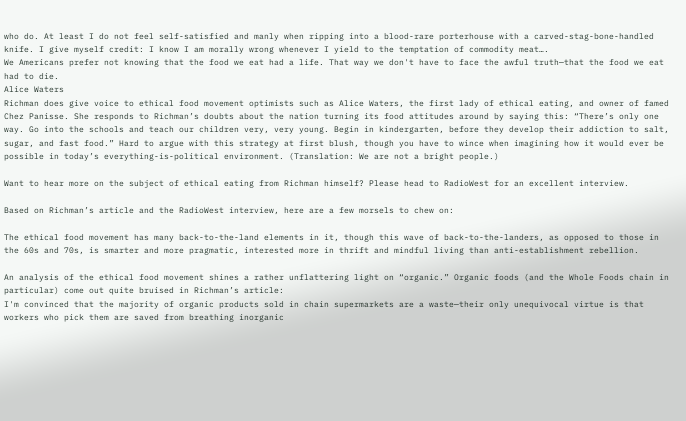who do. At least I do not feel self-satisfied and manly when ripping into a blood-rare porterhouse with a carved-stag-bone-handled knife. I give myself credit: I know I am morally wrong whenever I yield to the temptation of commodity meat….
We Americans prefer not knowing that the food we eat had a life. That way we don't have to face the awful truth—that the food we eat had to die.
Alice Waters
Richman does give voice to ethical food movement optimists such as Alice Waters, the first lady of ethical eating, and owner of famed Chez Panisse. She responds to Richman’s doubts about the nation turning its food attitudes around by saying this: “There’s only one way. Go into the schools and teach our children very, very young. Begin in kindergarten, before they develop their addiction to salt, sugar, and fast food.” Hard to argue with this strategy at first blush, though you have to wince when imagining how it would ever be possible in today’s everything-is-political environment. (Translation: We are not a bright people.)

Want to hear more on the subject of ethical eating from Richman himself? Please head to RadioWest for an excellent interview.

Based on Richman’s article and the RadioWest interview, here are a few morsels to chew on:

The ethical food movement has many back-to-the-land elements in it, though this wave of back-to-the-landers, as opposed to those in the 60s and 70s, is smarter and more pragmatic, interested more in thrift and mindful living than anti-establishment rebellion.

An analysis of the ethical food movement shines a rather unflattering light on “organic.” Organic foods (and the Whole Foods chain in particular) come out quite bruised in Richman’s article:
I'm convinced that the majority of organic products sold in chain supermarkets are a waste—their only unequivocal virtue is that workers who pick them are saved from breathing inorganic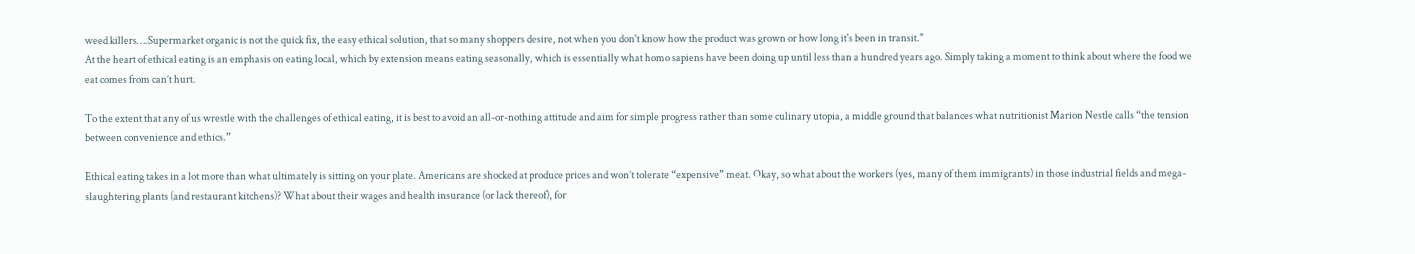weed killers….Supermarket organic is not the quick fix, the easy ethical solution, that so many shoppers desire, not when you don't know how the product was grown or how long it's been in transit."
At the heart of ethical eating is an emphasis on eating local, which by extension means eating seasonally, which is essentially what homo sapiens have been doing up until less than a hundred years ago. Simply taking a moment to think about where the food we eat comes from can’t hurt.

To the extent that any of us wrestle with the challenges of ethical eating, it is best to avoid an all-or-nothing attitude and aim for simple progress rather than some culinary utopia, a middle ground that balances what nutritionist Marion Nestle calls “the tension between convenience and ethics.”

Ethical eating takes in a lot more than what ultimately is sitting on your plate. Americans are shocked at produce prices and won’t tolerate “expensive” meat. Okay, so what about the workers (yes, many of them immigrants) in those industrial fields and mega-slaughtering plants (and restaurant kitchens)? What about their wages and health insurance (or lack thereof), for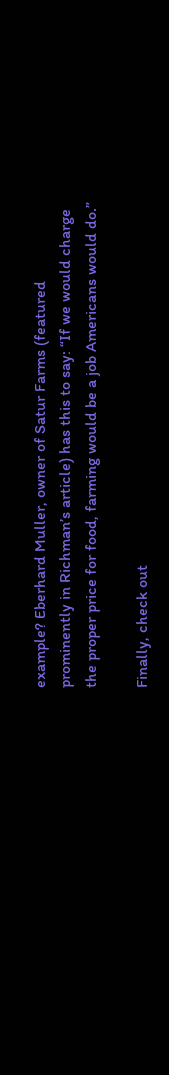example? Eberhard Muller, owner of Satur Farms (featured prominently in Richman’s article) has this to say: “If we would charge the proper price for food, farming would be a job Americans would do.”

Finally, check out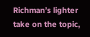Richman’s lighter take on the topic,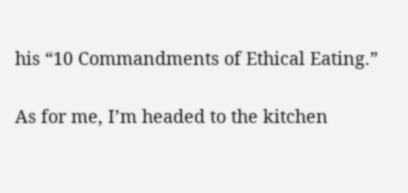his “10 Commandments of Ethical Eating.”

As for me, I’m headed to the kitchen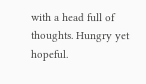with a head full of thoughts. Hungry yet hopeful.